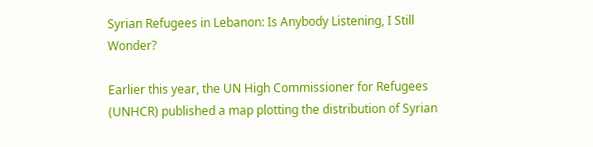Syrian Refugees in Lebanon: Is Anybody Listening, I Still Wonder?

Earlier this year, the UN High Commissioner for Refugees (UNHCR) published a map plotting the distribution of Syrian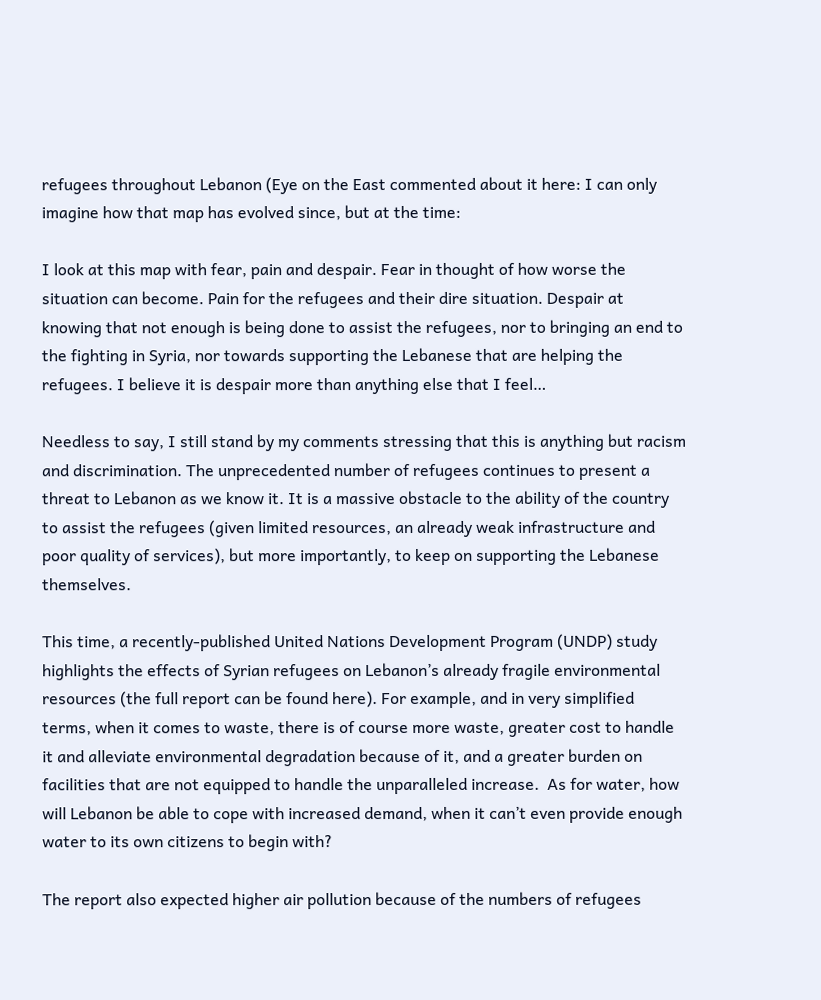refugees throughout Lebanon (Eye on the East commented about it here: I can only imagine how that map has evolved since, but at the time:

I look at this map with fear, pain and despair. Fear in thought of how worse the situation can become. Pain for the refugees and their dire situation. Despair at knowing that not enough is being done to assist the refugees, nor to bringing an end to the fighting in Syria, nor towards supporting the Lebanese that are helping the refugees. I believe it is despair more than anything else that I feel…

Needless to say, I still stand by my comments stressing that this is anything but racism and discrimination. The unprecedented number of refugees continues to present a threat to Lebanon as we know it. It is a massive obstacle to the ability of the country to assist the refugees (given limited resources, an already weak infrastructure and poor quality of services), but more importantly, to keep on supporting the Lebanese themselves.

This time, a recently-published United Nations Development Program (UNDP) study highlights the effects of Syrian refugees on Lebanon’s already fragile environmental resources (the full report can be found here). For example, and in very simplified terms, when it comes to waste, there is of course more waste, greater cost to handle it and alleviate environmental degradation because of it, and a greater burden on facilities that are not equipped to handle the unparalleled increase.  As for water, how will Lebanon be able to cope with increased demand, when it can’t even provide enough water to its own citizens to begin with?

The report also expected higher air pollution because of the numbers of refugees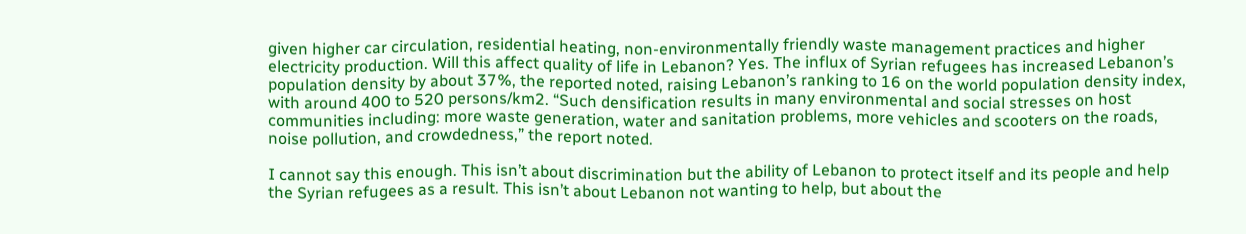given higher car circulation, residential heating, non-environmentally friendly waste management practices and higher electricity production. Will this affect quality of life in Lebanon? Yes. The influx of Syrian refugees has increased Lebanon’s population density by about 37%, the reported noted, raising Lebanon’s ranking to 16 on the world population density index, with around 400 to 520 persons/km2. “Such densification results in many environmental and social stresses on host communities including: more waste generation, water and sanitation problems, more vehicles and scooters on the roads, noise pollution, and crowdedness,” the report noted.

I cannot say this enough. This isn’t about discrimination but the ability of Lebanon to protect itself and its people and help the Syrian refugees as a result. This isn’t about Lebanon not wanting to help, but about the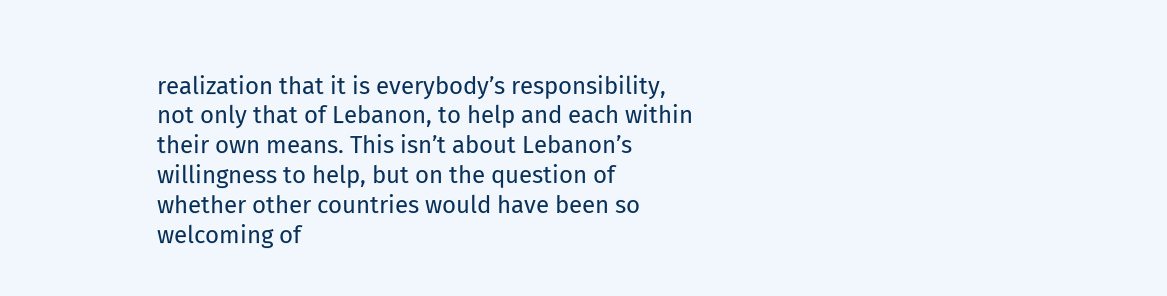realization that it is everybody’s responsibility, not only that of Lebanon, to help and each within their own means. This isn’t about Lebanon’s willingness to help, but on the question of whether other countries would have been so welcoming of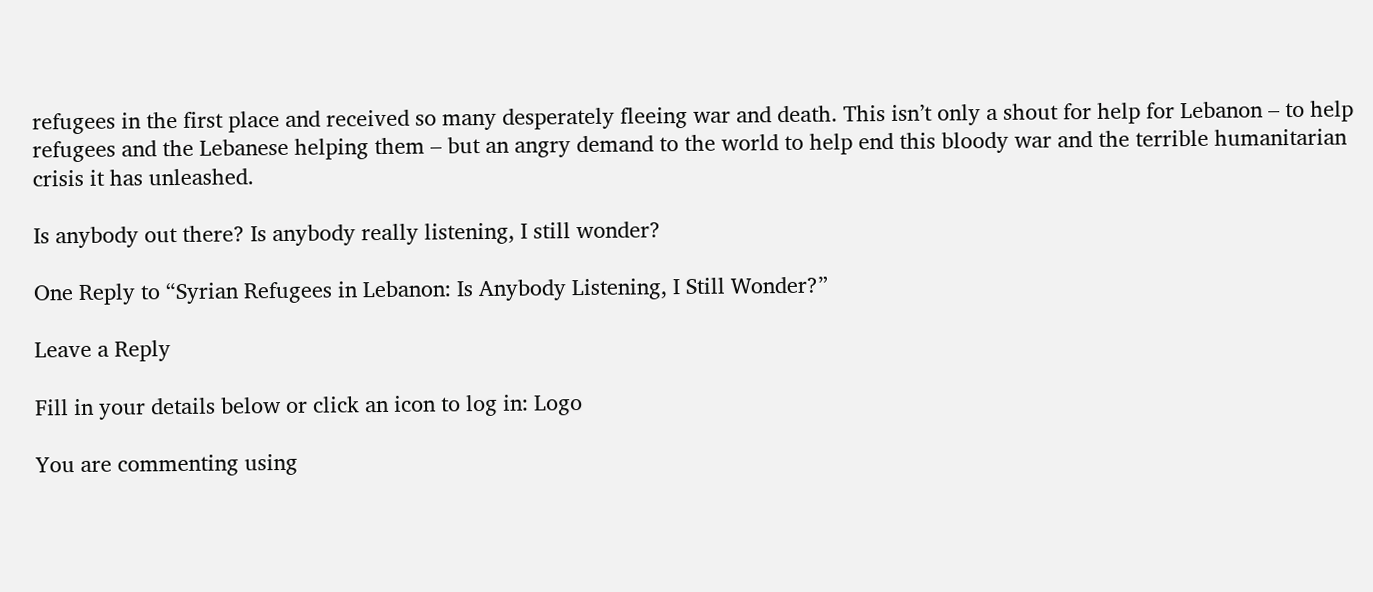refugees in the first place and received so many desperately fleeing war and death. This isn’t only a shout for help for Lebanon – to help refugees and the Lebanese helping them – but an angry demand to the world to help end this bloody war and the terrible humanitarian crisis it has unleashed.

Is anybody out there? Is anybody really listening, I still wonder?

One Reply to “Syrian Refugees in Lebanon: Is Anybody Listening, I Still Wonder?”

Leave a Reply

Fill in your details below or click an icon to log in: Logo

You are commenting using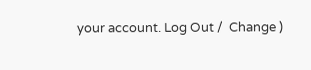your account. Log Out /  Change )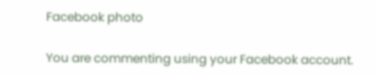Facebook photo

You are commenting using your Facebook account.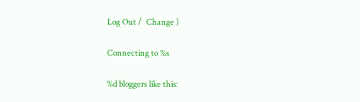Log Out /  Change )

Connecting to %s

%d bloggers like this: